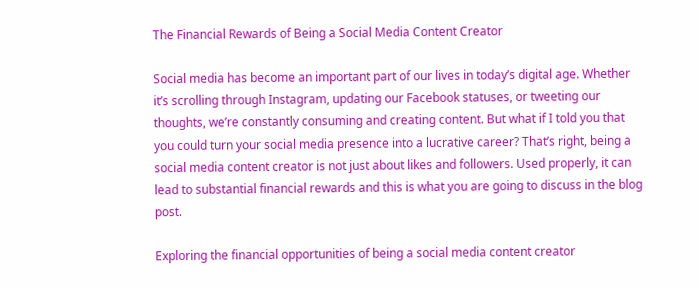The Financial Rewards of Being a Social Media Content Creator

Social media has become an important part of our lives in today’s digital age. Whether it’s scrolling through Instagram, updating our Facebook statuses, or tweeting our thoughts, we’re constantly consuming and creating content. But what if I told you that you could turn your social media presence into a lucrative career? That’s right, being a social media content creator is not just about likes and followers. Used properly, it can lead to substantial financial rewards and this is what you are going to discuss in the blog post.

Exploring the financial opportunities of being a social media content creator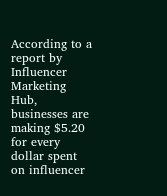According to a report by Influencer Marketing Hub, businesses are making $5.20 for every dollar spent on influencer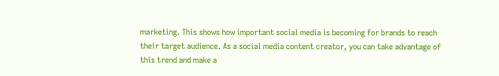marketing. This shows how important social media is becoming for brands to reach their target audience. As a social media content creator, you can take advantage of this trend and make a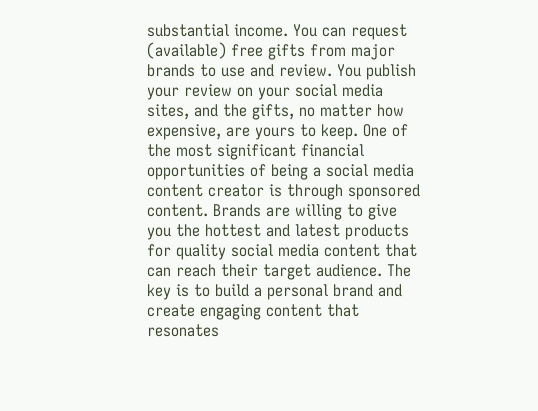substantial income. You can request (available) free gifts from major brands to use and review. You publish your review on your social media sites, and the gifts, no matter how expensive, are yours to keep. One of the most significant financial opportunities of being a social media content creator is through sponsored content. Brands are willing to give you the hottest and latest products for quality social media content that can reach their target audience. The key is to build a personal brand and create engaging content that resonates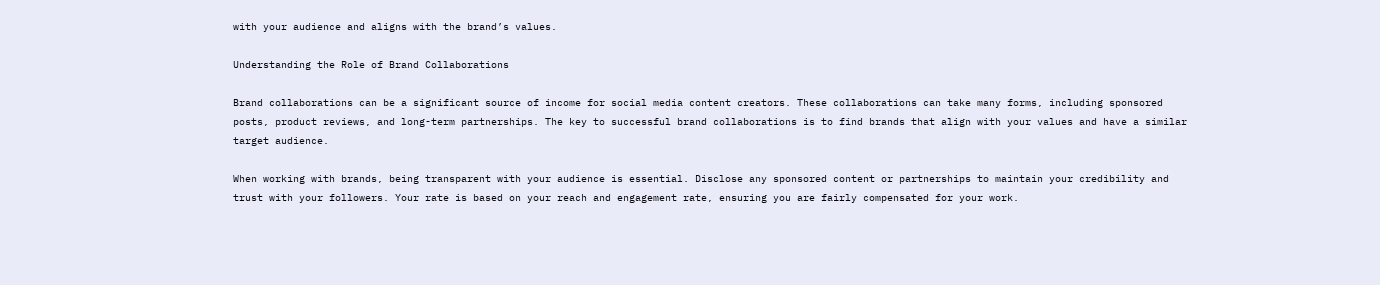with your audience and aligns with the brand’s values.

Understanding the Role of Brand Collaborations

Brand collaborations can be a significant source of income for social media content creators. These collaborations can take many forms, including sponsored posts, product reviews, and long-term partnerships. The key to successful brand collaborations is to find brands that align with your values and have a similar target audience.

When working with brands, being transparent with your audience is essential. Disclose any sponsored content or partnerships to maintain your credibility and trust with your followers. Your rate is based on your reach and engagement rate, ensuring you are fairly compensated for your work.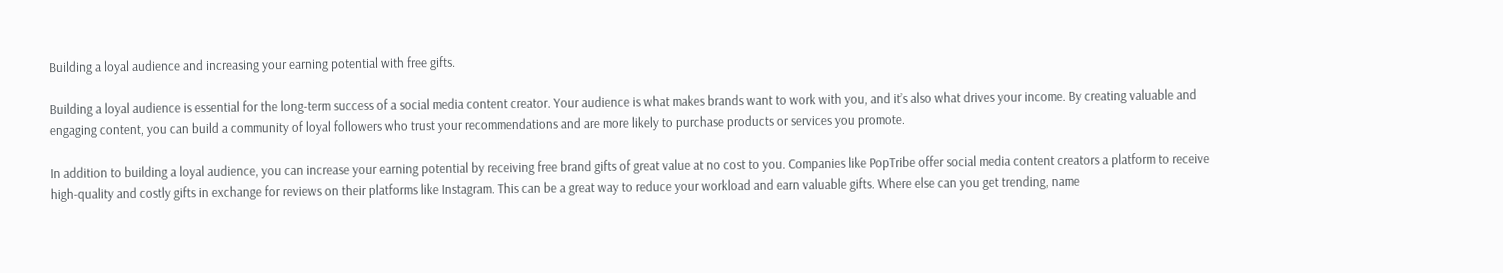Building a loyal audience and increasing your earning potential with free gifts.

Building a loyal audience is essential for the long-term success of a social media content creator. Your audience is what makes brands want to work with you, and it’s also what drives your income. By creating valuable and engaging content, you can build a community of loyal followers who trust your recommendations and are more likely to purchase products or services you promote.

In addition to building a loyal audience, you can increase your earning potential by receiving free brand gifts of great value at no cost to you. Companies like PopTribe offer social media content creators a platform to receive high-quality and costly gifts in exchange for reviews on their platforms like Instagram. This can be a great way to reduce your workload and earn valuable gifts. Where else can you get trending, name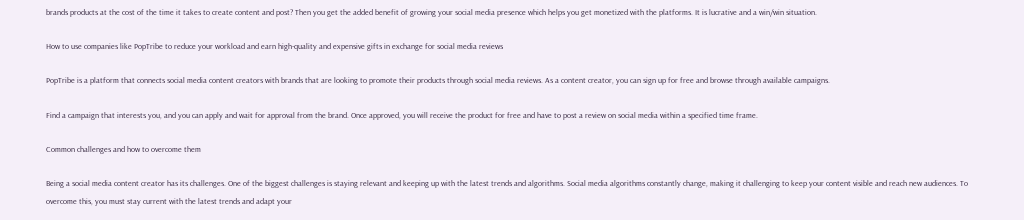brands products at the cost of the time it takes to create content and post? Then you get the added benefit of growing your social media presence which helps you get monetized with the platforms. It is lucrative and a win/win situation.

How to use companies like PopTribe to reduce your workload and earn high-quality and expensive gifts in exchange for social media reviews

PopTribe is a platform that connects social media content creators with brands that are looking to promote their products through social media reviews. As a content creator, you can sign up for free and browse through available campaigns.

Find a campaign that interests you, and you can apply and wait for approval from the brand. Once approved, you will receive the product for free and have to post a review on social media within a specified time frame.

Common challenges and how to overcome them

Being a social media content creator has its challenges. One of the biggest challenges is staying relevant and keeping up with the latest trends and algorithms. Social media algorithms constantly change, making it challenging to keep your content visible and reach new audiences. To overcome this, you must stay current with the latest trends and adapt your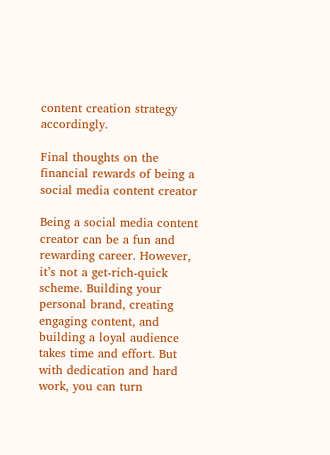content creation strategy accordingly.

Final thoughts on the financial rewards of being a social media content creator

Being a social media content creator can be a fun and rewarding career. However, it’s not a get-rich-quick scheme. Building your personal brand, creating engaging content, and building a loyal audience takes time and effort. But with dedication and hard work, you can turn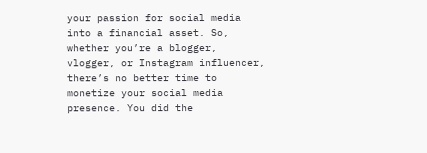your passion for social media into a financial asset. So, whether you’re a blogger, vlogger, or Instagram influencer, there’s no better time to monetize your social media presence. You did the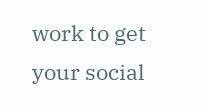work to get your social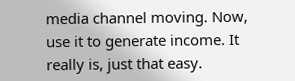media channel moving. Now, use it to generate income. It really is, just that easy.